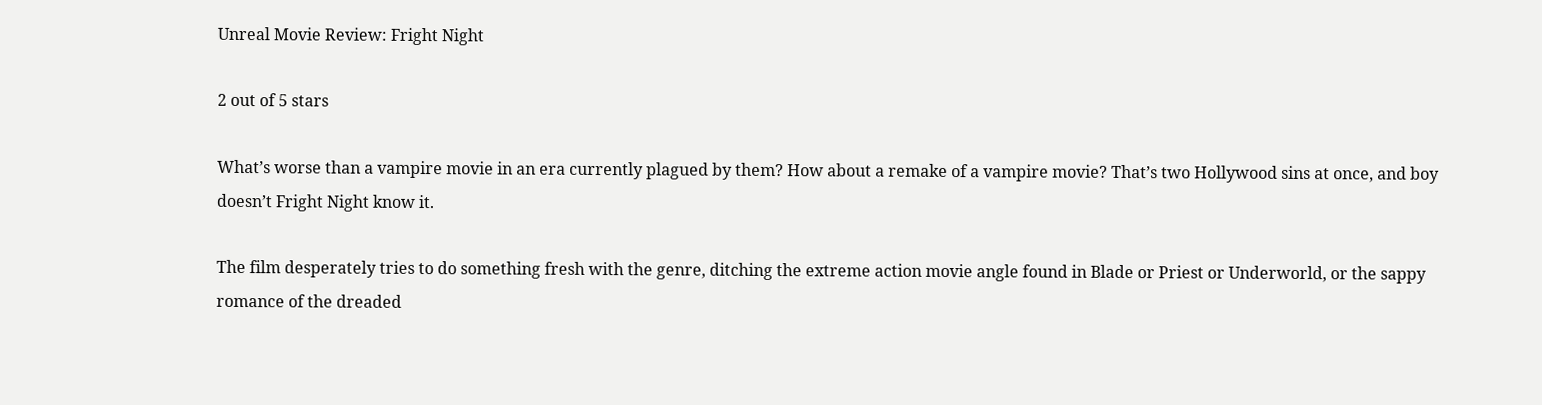Unreal Movie Review: Fright Night

2 out of 5 stars

What’s worse than a vampire movie in an era currently plagued by them? How about a remake of a vampire movie? That’s two Hollywood sins at once, and boy doesn’t Fright Night know it.

The film desperately tries to do something fresh with the genre, ditching the extreme action movie angle found in Blade or Priest or Underworld, or the sappy romance of the dreaded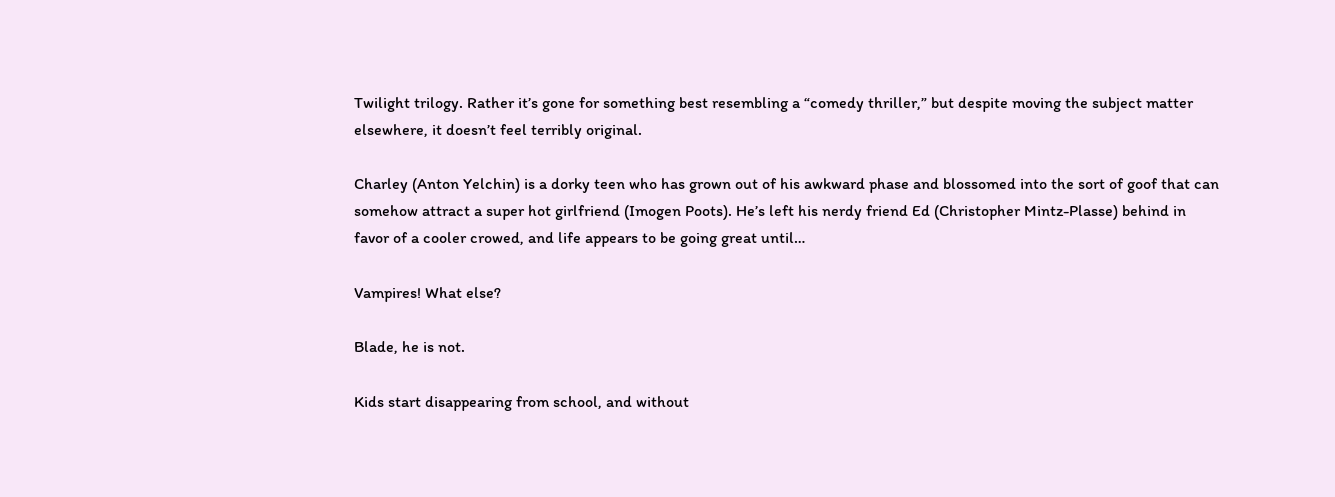Twilight trilogy. Rather it’s gone for something best resembling a “comedy thriller,” but despite moving the subject matter elsewhere, it doesn’t feel terribly original.

Charley (Anton Yelchin) is a dorky teen who has grown out of his awkward phase and blossomed into the sort of goof that can somehow attract a super hot girlfriend (Imogen Poots). He’s left his nerdy friend Ed (Christopher Mintz-Plasse) behind in favor of a cooler crowed, and life appears to be going great until…

Vampires! What else?

Blade, he is not.

Kids start disappearing from school, and without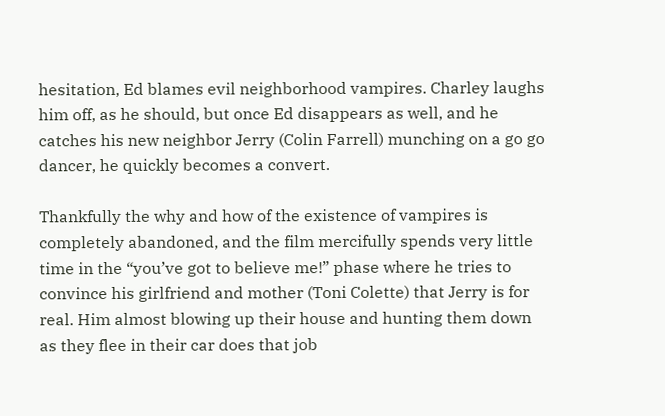hesitation, Ed blames evil neighborhood vampires. Charley laughs him off, as he should, but once Ed disappears as well, and he catches his new neighbor Jerry (Colin Farrell) munching on a go go dancer, he quickly becomes a convert.

Thankfully the why and how of the existence of vampires is completely abandoned, and the film mercifully spends very little time in the “you’ve got to believe me!” phase where he tries to convince his girlfriend and mother (Toni Colette) that Jerry is for real. Him almost blowing up their house and hunting them down as they flee in their car does that job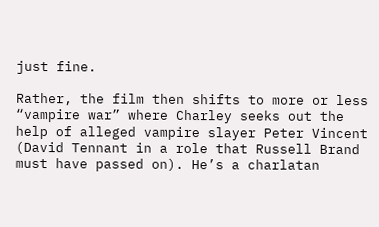just fine.

Rather, the film then shifts to more or less “vampire war” where Charley seeks out the help of alleged vampire slayer Peter Vincent (David Tennant in a role that Russell Brand must have passed on). He’s a charlatan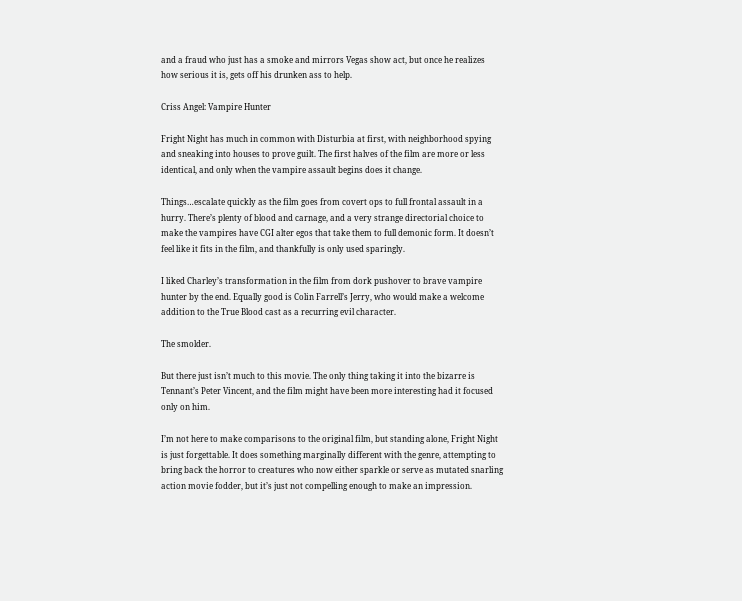and a fraud who just has a smoke and mirrors Vegas show act, but once he realizes how serious it is, gets off his drunken ass to help.

Criss Angel: Vampire Hunter

Fright Night has much in common with Disturbia at first, with neighborhood spying and sneaking into houses to prove guilt. The first halves of the film are more or less identical, and only when the vampire assault begins does it change.

Things…escalate quickly as the film goes from covert ops to full frontal assault in a hurry. There’s plenty of blood and carnage, and a very strange directorial choice to make the vampires have CGI alter egos that take them to full demonic form. It doesn’t feel like it fits in the film, and thankfully is only used sparingly.

I liked Charley’s transformation in the film from dork pushover to brave vampire hunter by the end. Equally good is Colin Farrell’s Jerry, who would make a welcome addition to the True Blood cast as a recurring evil character.

The smolder.

But there just isn’t much to this movie. The only thing taking it into the bizarre is Tennant’s Peter Vincent, and the film might have been more interesting had it focused only on him.

I’m not here to make comparisons to the original film, but standing alone, Fright Night is just forgettable. It does something marginally different with the genre, attempting to bring back the horror to creatures who now either sparkle or serve as mutated snarling action movie fodder, but it’s just not compelling enough to make an impression.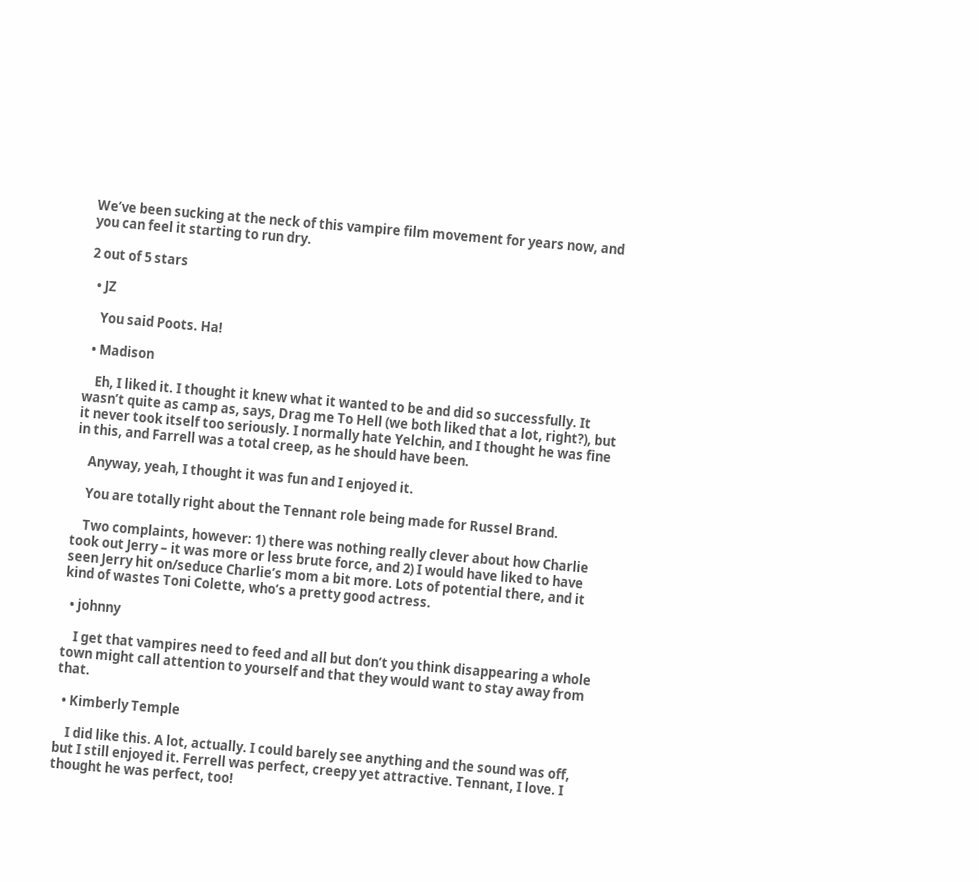We’ve been sucking at the neck of this vampire film movement for years now, and you can feel it starting to run dry.

2 out of 5 stars

  • JZ

    You said Poots. Ha!

  • Madison

    Eh, I liked it. I thought it knew what it wanted to be and did so successfully. It wasn’t quite as camp as, says, Drag me To Hell (we both liked that a lot, right?), but it never took itself too seriously. I normally hate Yelchin, and I thought he was fine in this, and Farrell was a total creep, as he should have been.

    Anyway, yeah, I thought it was fun and I enjoyed it.

    You are totally right about the Tennant role being made for Russel Brand.

    Two complaints, however: 1) there was nothing really clever about how Charlie took out Jerry – it was more or less brute force, and 2) I would have liked to have seen Jerry hit on/seduce Charlie’s mom a bit more. Lots of potential there, and it kind of wastes Toni Colette, who’s a pretty good actress.

  • johnny

    I get that vampires need to feed and all but don’t you think disappearing a whole town might call attention to yourself and that they would want to stay away from that.

  • Kimberly Temple

    I did like this. A lot, actually. I could barely see anything and the sound was off, but I still enjoyed it. Ferrell was perfect, creepy yet attractive. Tennant, I love. I thought he was perfect, too!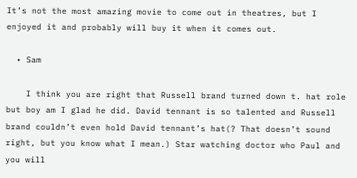It’s not the most amazing movie to come out in theatres, but I enjoyed it and probably will buy it when it comes out.

  • Sam

    I think you are right that Russell brand turned down t. hat role but boy am I glad he did. David tennant is so talented and Russell brand couldn’t even hold David tennant’s hat(? That doesn’t sound right, but you know what I mean.) Star watching doctor who Paul and you will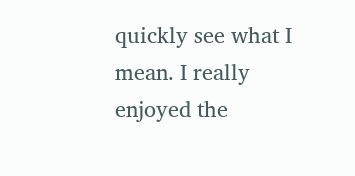quickly see what I mean. I really enjoyed the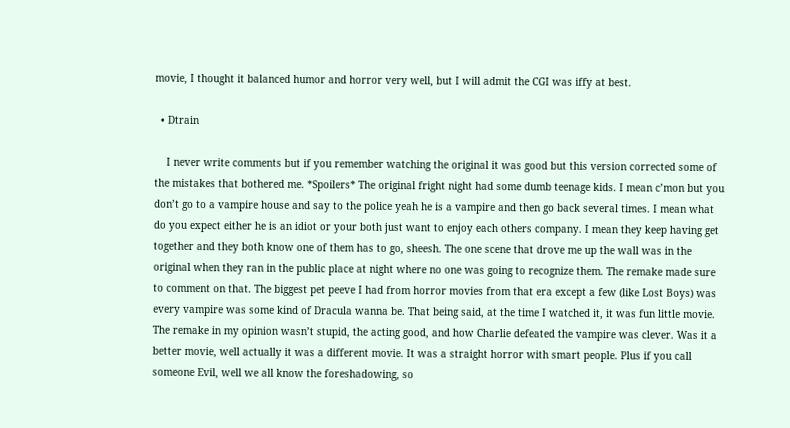movie, I thought it balanced humor and horror very well, but I will admit the CGI was iffy at best.

  • Dtrain

    I never write comments but if you remember watching the original it was good but this version corrected some of the mistakes that bothered me. *Spoilers* The original fright night had some dumb teenage kids. I mean c’mon but you don’t go to a vampire house and say to the police yeah he is a vampire and then go back several times. I mean what do you expect either he is an idiot or your both just want to enjoy each others company. I mean they keep having get together and they both know one of them has to go, sheesh. The one scene that drove me up the wall was in the original when they ran in the public place at night where no one was going to recognize them. The remake made sure to comment on that. The biggest pet peeve I had from horror movies from that era except a few (like Lost Boys) was every vampire was some kind of Dracula wanna be. That being said, at the time I watched it, it was fun little movie. The remake in my opinion wasn’t stupid, the acting good, and how Charlie defeated the vampire was clever. Was it a better movie, well actually it was a different movie. It was a straight horror with smart people. Plus if you call someone Evil, well we all know the foreshadowing, so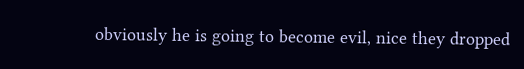obviously he is going to become evil, nice they dropped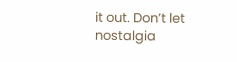it out. Don’t let nostalgia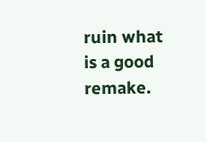ruin what is a good remake.